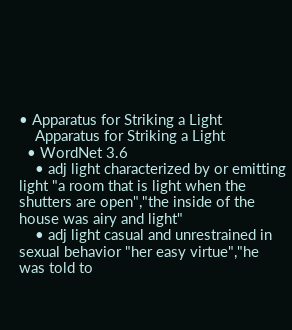• Apparatus for Striking a Light
    Apparatus for Striking a Light
  • WordNet 3.6
    • adj light characterized by or emitting light "a room that is light when the shutters are open","the inside of the house was airy and light"
    • adj light casual and unrestrained in sexual behavior "her easy virtue","he was told to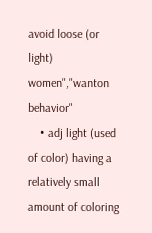avoid loose (or light) women","wanton behavior"
    • adj light (used of color) having a relatively small amount of coloring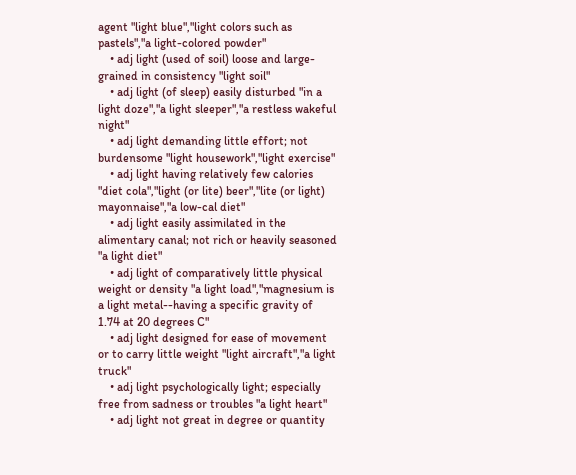agent "light blue","light colors such as pastels","a light-colored powder"
    • adj light (used of soil) loose and large-grained in consistency "light soil"
    • adj light (of sleep) easily disturbed "in a light doze","a light sleeper","a restless wakeful night"
    • adj light demanding little effort; not burdensome "light housework","light exercise"
    • adj light having relatively few calories "diet cola","light (or lite) beer","lite (or light) mayonnaise","a low-cal diet"
    • adj light easily assimilated in the alimentary canal; not rich or heavily seasoned "a light diet"
    • adj light of comparatively little physical weight or density "a light load","magnesium is a light metal--having a specific gravity of 1.74 at 20 degrees C"
    • adj light designed for ease of movement or to carry little weight "light aircraft","a light truck"
    • adj light psychologically light; especially free from sadness or troubles "a light heart"
    • adj light not great in degree or quantity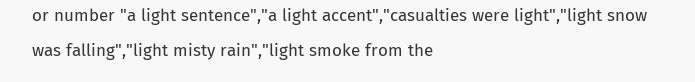or number "a light sentence","a light accent","casualties were light","light snow was falling","light misty rain","light smoke from the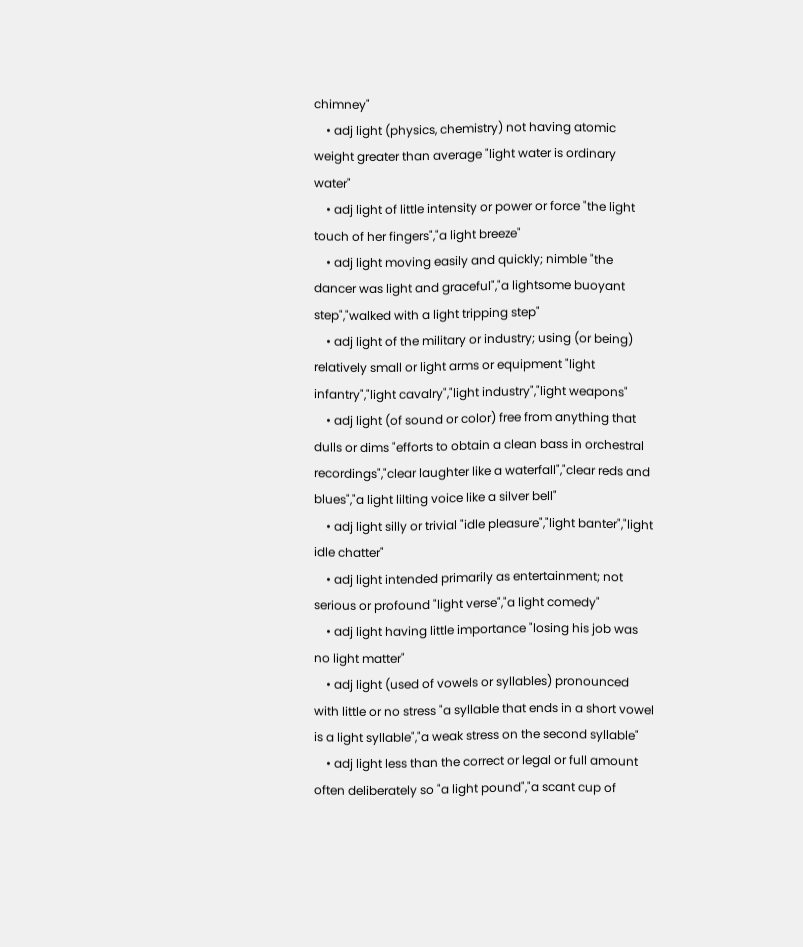chimney"
    • adj light (physics, chemistry) not having atomic weight greater than average "light water is ordinary water"
    • adj light of little intensity or power or force "the light touch of her fingers","a light breeze"
    • adj light moving easily and quickly; nimble "the dancer was light and graceful","a lightsome buoyant step","walked with a light tripping step"
    • adj light of the military or industry; using (or being) relatively small or light arms or equipment "light infantry","light cavalry","light industry","light weapons"
    • adj light (of sound or color) free from anything that dulls or dims "efforts to obtain a clean bass in orchestral recordings","clear laughter like a waterfall","clear reds and blues","a light lilting voice like a silver bell"
    • adj light silly or trivial "idle pleasure","light banter","light idle chatter"
    • adj light intended primarily as entertainment; not serious or profound "light verse","a light comedy"
    • adj light having little importance "losing his job was no light matter"
    • adj light (used of vowels or syllables) pronounced with little or no stress "a syllable that ends in a short vowel is a light syllable","a weak stress on the second syllable"
    • adj light less than the correct or legal or full amount often deliberately so "a light pound","a scant cup of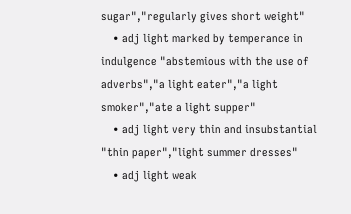sugar","regularly gives short weight"
    • adj light marked by temperance in indulgence "abstemious with the use of adverbs","a light eater","a light smoker","ate a light supper"
    • adj light very thin and insubstantial "thin paper","light summer dresses"
    • adj light weak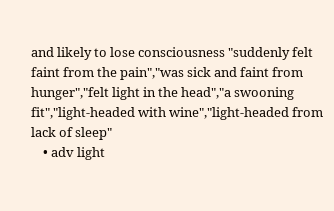and likely to lose consciousness "suddenly felt faint from the pain","was sick and faint from hunger","felt light in the head","a swooning fit","light-headed with wine","light-headed from lack of sleep"
    • adv light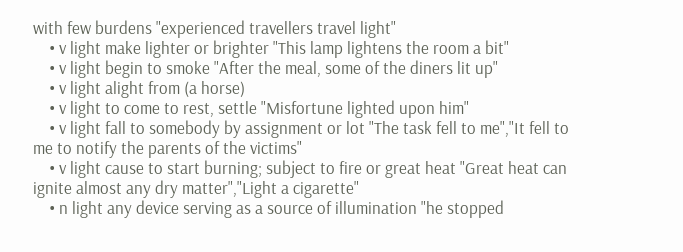with few burdens "experienced travellers travel light"
    • v light make lighter or brighter "This lamp lightens the room a bit"
    • v light begin to smoke "After the meal, some of the diners lit up"
    • v light alight from (a horse)
    • v light to come to rest, settle "Misfortune lighted upon him"
    • v light fall to somebody by assignment or lot "The task fell to me","It fell to me to notify the parents of the victims"
    • v light cause to start burning; subject to fire or great heat "Great heat can ignite almost any dry matter","Light a cigarette"
    • n light any device serving as a source of illumination "he stopped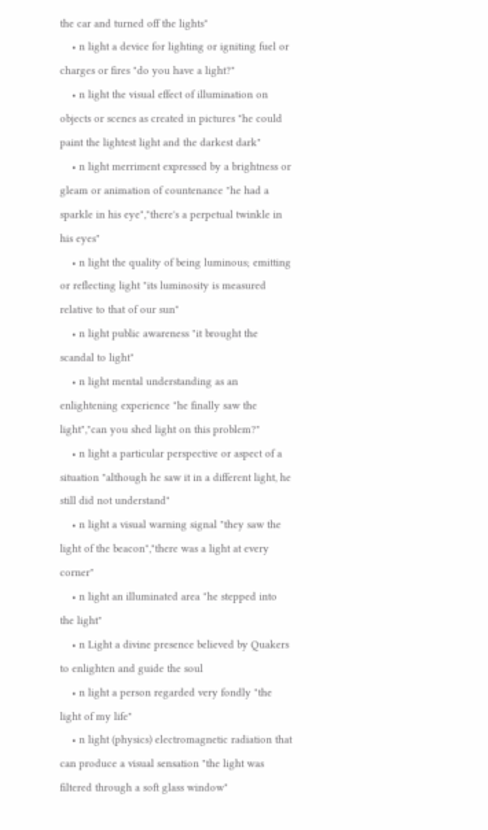the car and turned off the lights"
    • n light a device for lighting or igniting fuel or charges or fires "do you have a light?"
    • n light the visual effect of illumination on objects or scenes as created in pictures "he could paint the lightest light and the darkest dark"
    • n light merriment expressed by a brightness or gleam or animation of countenance "he had a sparkle in his eye","there's a perpetual twinkle in his eyes"
    • n light the quality of being luminous; emitting or reflecting light "its luminosity is measured relative to that of our sun"
    • n light public awareness "it brought the scandal to light"
    • n light mental understanding as an enlightening experience "he finally saw the light","can you shed light on this problem?"
    • n light a particular perspective or aspect of a situation "although he saw it in a different light, he still did not understand"
    • n light a visual warning signal "they saw the light of the beacon","there was a light at every corner"
    • n light an illuminated area "he stepped into the light"
    • n Light a divine presence believed by Quakers to enlighten and guide the soul
    • n light a person regarded very fondly "the light of my life"
    • n light (physics) electromagnetic radiation that can produce a visual sensation "the light was filtered through a soft glass window"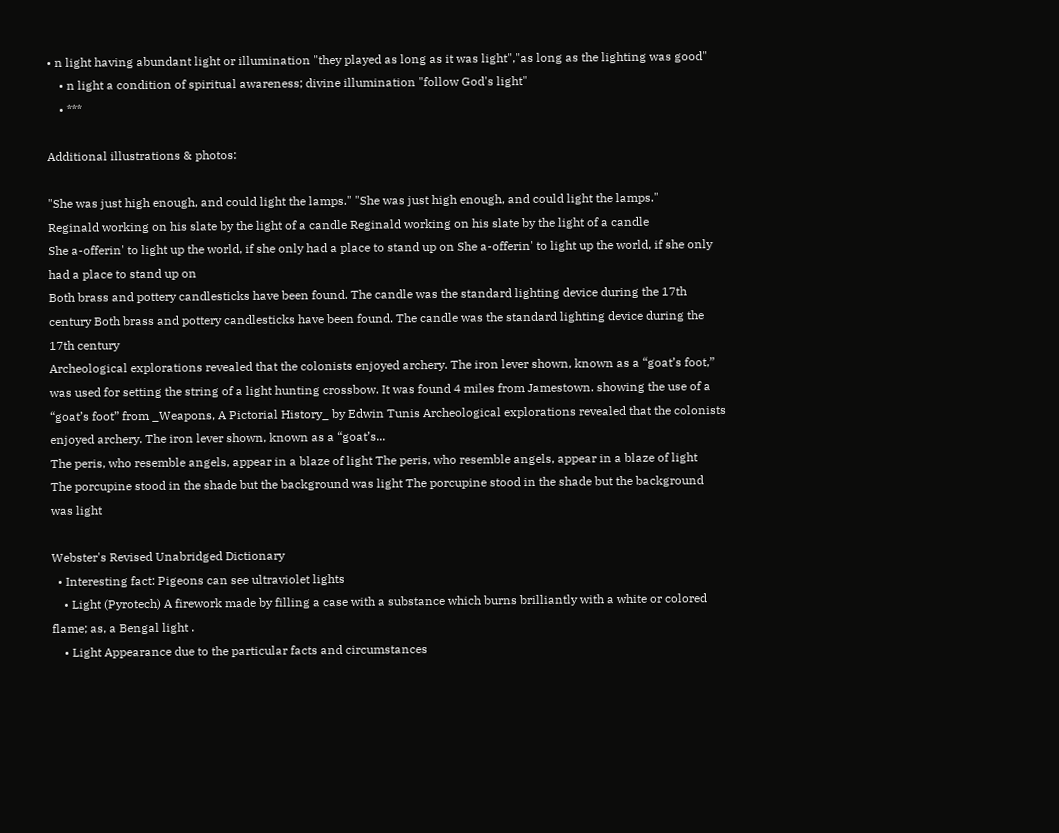• n light having abundant light or illumination "they played as long as it was light","as long as the lighting was good"
    • n light a condition of spiritual awareness; divine illumination "follow God's light"
    • ***

Additional illustrations & photos:

"She was just high enough, and could light the lamps." "She was just high enough, and could light the lamps."
Reginald working on his slate by the light of a candle Reginald working on his slate by the light of a candle
She a-offerin' to light up the world, if she only had a place to stand up on She a-offerin' to light up the world, if she only had a place to stand up on
Both brass and pottery candlesticks have been found. The candle was the standard lighting device during the 17th century Both brass and pottery candlesticks have been found. The candle was the standard lighting device during the 17th century
Archeological explorations revealed that the colonists enjoyed archery. The iron lever shown, known as a “goat’s foot,” was used for setting the string of a light hunting crossbow. It was found 4 miles from Jamestown. showing the use of a “goat’s foot” from _Weapons, A Pictorial History_ by Edwin Tunis Archeological explorations revealed that the colonists enjoyed archery. The iron lever shown, known as a “goat’s...
The peris, who resemble angels, appear in a blaze of light The peris, who resemble angels, appear in a blaze of light
The porcupine stood in the shade but the background was light The porcupine stood in the shade but the background was light

Webster's Revised Unabridged Dictionary
  • Interesting fact: Pigeons can see ultraviolet lights
    • Light (Pyrotech) A firework made by filling a case with a substance which burns brilliantly with a white or colored flame; as, a Bengal light .
    • Light Appearance due to the particular facts and circumstances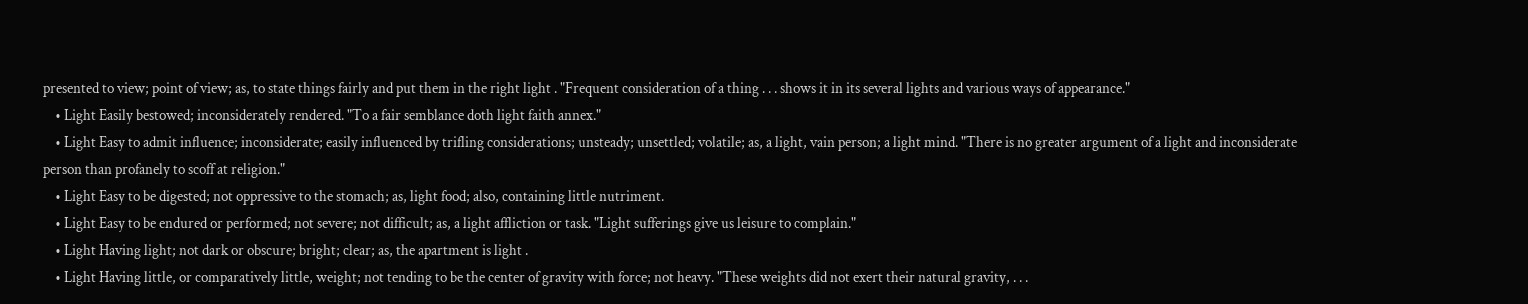presented to view; point of view; as, to state things fairly and put them in the right light . "Frequent consideration of a thing . . . shows it in its several lights and various ways of appearance."
    • Light Easily bestowed; inconsiderately rendered. "To a fair semblance doth light faith annex."
    • Light Easy to admit influence; inconsiderate; easily influenced by trifling considerations; unsteady; unsettled; volatile; as, a light, vain person; a light mind. "There is no greater argument of a light and inconsiderate person than profanely to scoff at religion."
    • Light Easy to be digested; not oppressive to the stomach; as, light food; also, containing little nutriment.
    • Light Easy to be endured or performed; not severe; not difficult; as, a light affliction or task. "Light sufferings give us leisure to complain."
    • Light Having light; not dark or obscure; bright; clear; as, the apartment is light .
    • Light Having little, or comparatively little, weight; not tending to be the center of gravity with force; not heavy. "These weights did not exert their natural gravity, . . .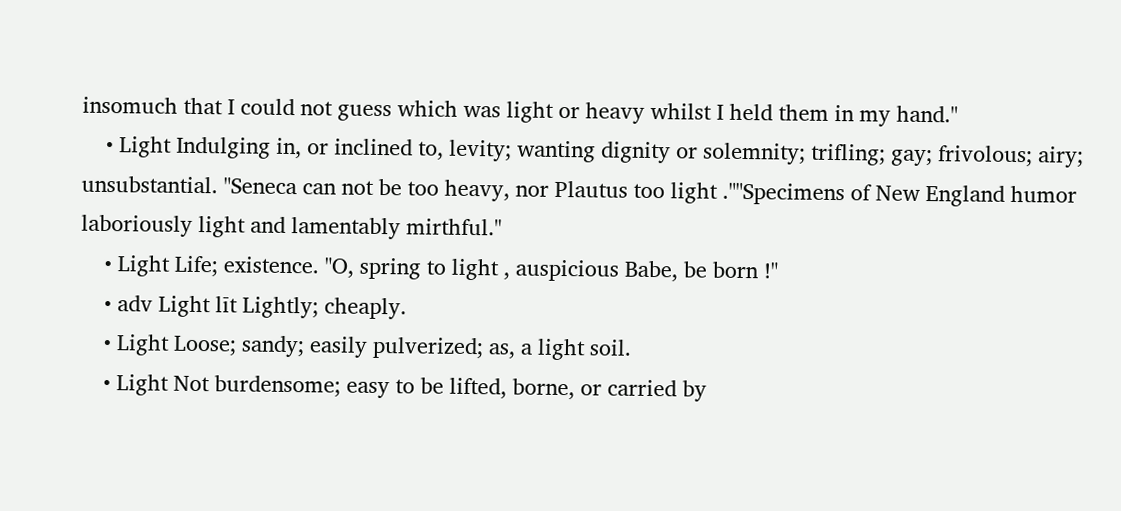insomuch that I could not guess which was light or heavy whilst I held them in my hand."
    • Light Indulging in, or inclined to, levity; wanting dignity or solemnity; trifling; gay; frivolous; airy; unsubstantial. "Seneca can not be too heavy, nor Plautus too light .""Specimens of New England humor laboriously light and lamentably mirthful."
    • Light Life; existence. "O, spring to light , auspicious Babe, be born !"
    • adv Light līt Lightly; cheaply.
    • Light Loose; sandy; easily pulverized; as, a light soil.
    • Light Not burdensome; easy to be lifted, borne, or carried by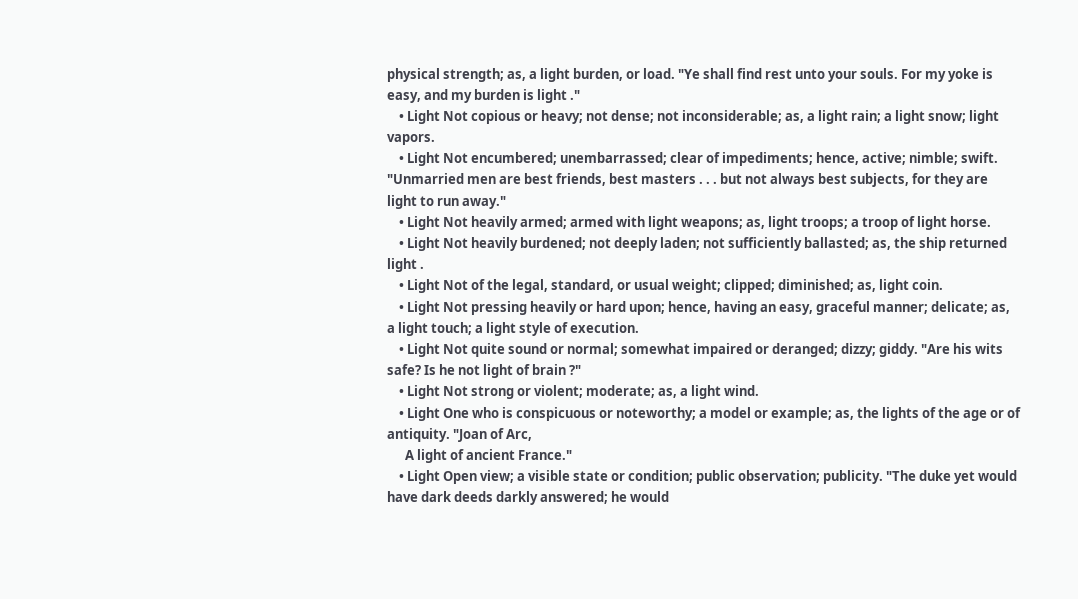physical strength; as, a light burden, or load. "Ye shall find rest unto your souls. For my yoke is easy, and my burden is light ."
    • Light Not copious or heavy; not dense; not inconsiderable; as, a light rain; a light snow; light vapors.
    • Light Not encumbered; unembarrassed; clear of impediments; hence, active; nimble; swift. "Unmarried men are best friends, best masters . . . but not always best subjects, for they are light to run away."
    • Light Not heavily armed; armed with light weapons; as, light troops; a troop of light horse.
    • Light Not heavily burdened; not deeply laden; not sufficiently ballasted; as, the ship returned light .
    • Light Not of the legal, standard, or usual weight; clipped; diminished; as, light coin.
    • Light Not pressing heavily or hard upon; hence, having an easy, graceful manner; delicate; as, a light touch; a light style of execution.
    • Light Not quite sound or normal; somewhat impaired or deranged; dizzy; giddy. "Are his wits safe? Is he not light of brain ?"
    • Light Not strong or violent; moderate; as, a light wind.
    • Light One who is conspicuous or noteworthy; a model or example; as, the lights of the age or of antiquity. "Joan of Arc,
      A light of ancient France."
    • Light Open view; a visible state or condition; public observation; publicity. "The duke yet would have dark deeds darkly answered; he would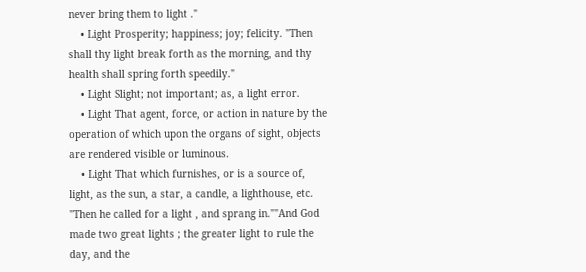never bring them to light ."
    • Light Prosperity; happiness; joy; felicity. "Then shall thy light break forth as the morning, and thy health shall spring forth speedily."
    • Light Slight; not important; as, a light error.
    • Light That agent, force, or action in nature by the operation of which upon the organs of sight, objects are rendered visible or luminous.
    • Light That which furnishes, or is a source of, light, as the sun, a star, a candle, a lighthouse, etc. "Then he called for a light , and sprang in.""And God made two great lights ; the greater light to rule the day, and the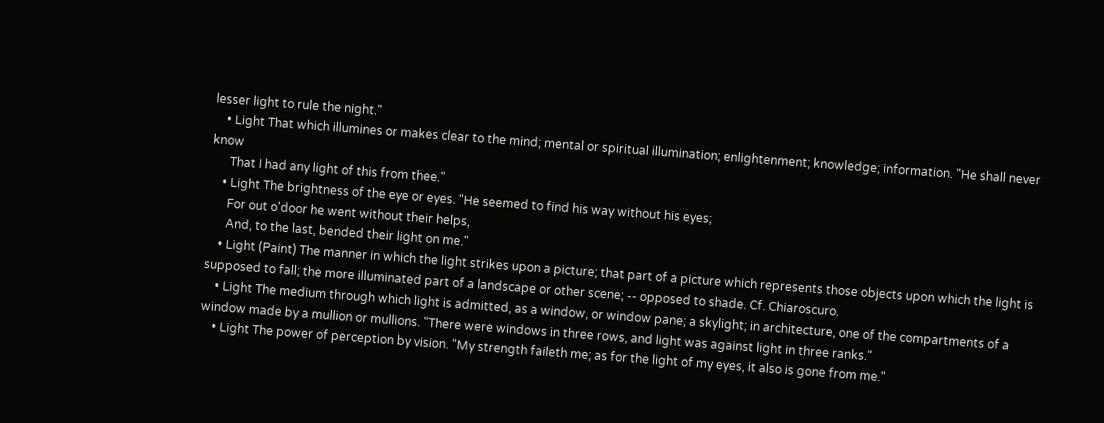lesser light to rule the night."
    • Light That which illumines or makes clear to the mind; mental or spiritual illumination; enlightenment; knowledge; information. "He shall never know
      That I had any light of this from thee."
    • Light The brightness of the eye or eyes. "He seemed to find his way without his eyes;
      For out o'door he went without their helps,
      And, to the last, bended their light on me."
    • Light (Paint) The manner in which the light strikes upon a picture; that part of a picture which represents those objects upon which the light is supposed to fall; the more illuminated part of a landscape or other scene; -- opposed to shade. Cf. Chiaroscuro.
    • Light The medium through which light is admitted, as a window, or window pane; a skylight; in architecture, one of the compartments of a window made by a mullion or mullions. "There were windows in three rows, and light was against light in three ranks."
    • Light The power of perception by vision. "My strength faileth me; as for the light of my eyes, it also is gone from me."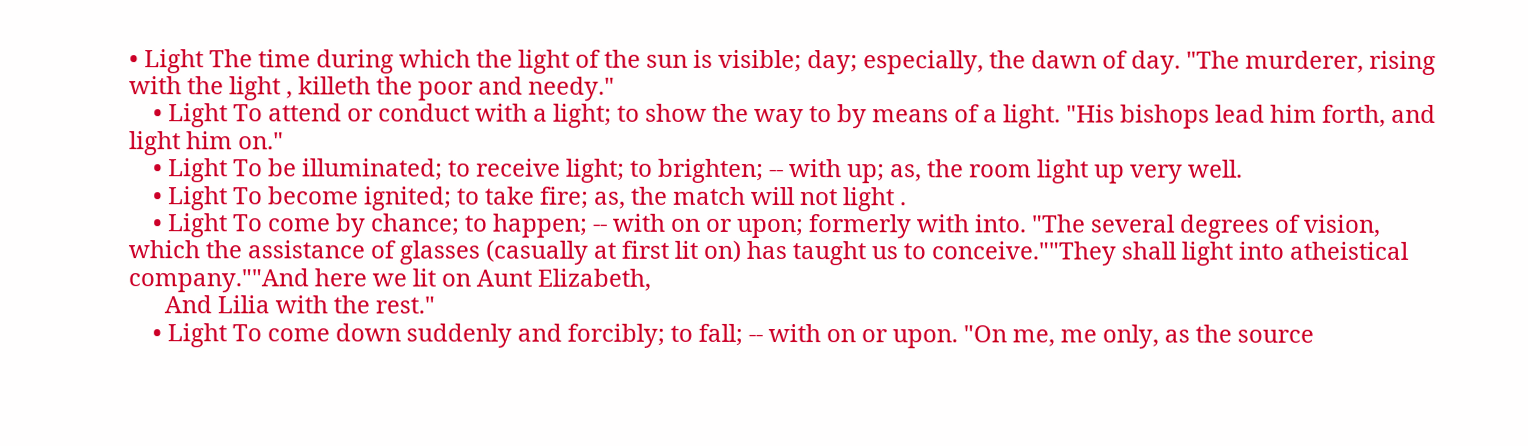• Light The time during which the light of the sun is visible; day; especially, the dawn of day. "The murderer, rising with the light , killeth the poor and needy."
    • Light To attend or conduct with a light; to show the way to by means of a light. "His bishops lead him forth, and light him on."
    • Light To be illuminated; to receive light; to brighten; -- with up; as, the room light up very well.
    • Light To become ignited; to take fire; as, the match will not light .
    • Light To come by chance; to happen; -- with on or upon; formerly with into. "The several degrees of vision, which the assistance of glasses (casually at first lit on) has taught us to conceive.""They shall light into atheistical company.""And here we lit on Aunt Elizabeth,
      And Lilia with the rest."
    • Light To come down suddenly and forcibly; to fall; -- with on or upon. "On me, me only, as the source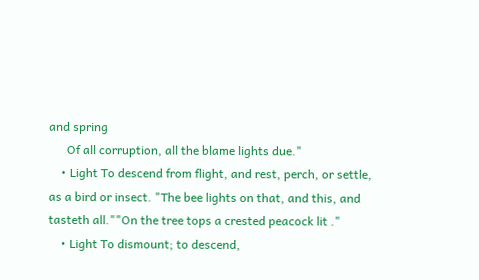and spring
      Of all corruption, all the blame lights due."
    • Light To descend from flight, and rest, perch, or settle, as a bird or insect. "The bee lights on that, and this, and tasteth all.""On the tree tops a crested peacock lit ."
    • Light To dismount; to descend,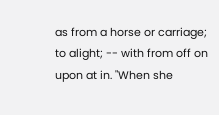as from a horse or carriage; to alight; -- with from off on upon at in. "When she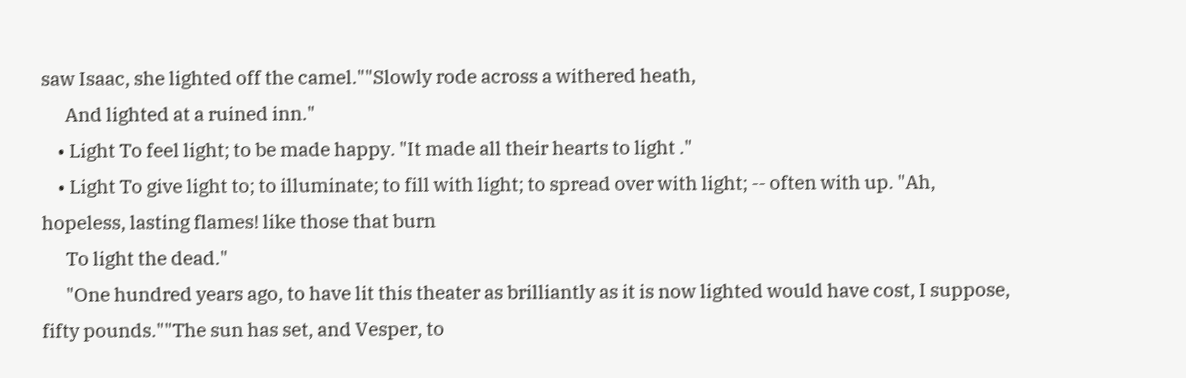saw Isaac, she lighted off the camel.""Slowly rode across a withered heath,
      And lighted at a ruined inn."
    • Light To feel light; to be made happy. "It made all their hearts to light ."
    • Light To give light to; to illuminate; to fill with light; to spread over with light; -- often with up. "Ah, hopeless, lasting flames! like those that burn
      To light the dead."
      "One hundred years ago, to have lit this theater as brilliantly as it is now lighted would have cost, I suppose, fifty pounds.""The sun has set, and Vesper, to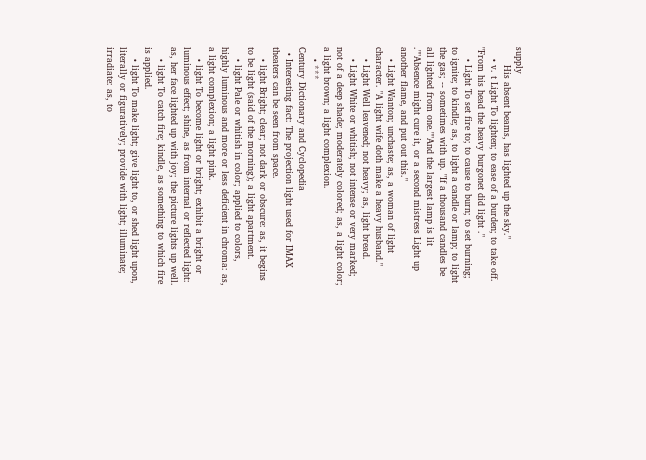supply
      His absent beams, has lighted up the sky."
    • v. t Light To lighten; to ease of a burden; to take off. "From his head the heavy burgonet did light ."
    • Light To set fire to; to cause to burn; to set burning; to ignite; to kindle; as, to light a candle or lamp; to light the gas; -- sometimes with up. "If a thousand candles be all lighted from one.""And the largest lamp is lit .""Absence might cure it, or a second mistress Light up another flame, and put out this."
    • Light Wanton; unchaste; as, a woman of light character. "A light wife doth make a heavy husband."
    • Light Well leavened; not heavy; as, light bread.
    • Light White or whitish; not intense or very marked; not of a deep shade; moderately colored; as, a light color; a light brown; a light complexion.
    • ***
Century Dictionary and Cyclopedia
  • Interesting fact: The projection light used for IMAX theaters can be seen from space.
    • light Bright; clear; not dark or obscure: as, it begins to be light (said of the morning); a light apartment.
    • light Pale or whitish in color; applied to colors, highly luminous and more or less deficient in chroma: as, a light complexion; a light pink.
    • light To become light or bright; exhibit a bright or luminous effect; shine, as from internal or reflected light: as, her face lighted up with joy; the picture lights up well.
    • light To catch fire; kindle, as something to which fire is applied.
    • light To make light; give light to, or shed light upon, literally or figuratively; provide with light; illuminate; irradiate: as, to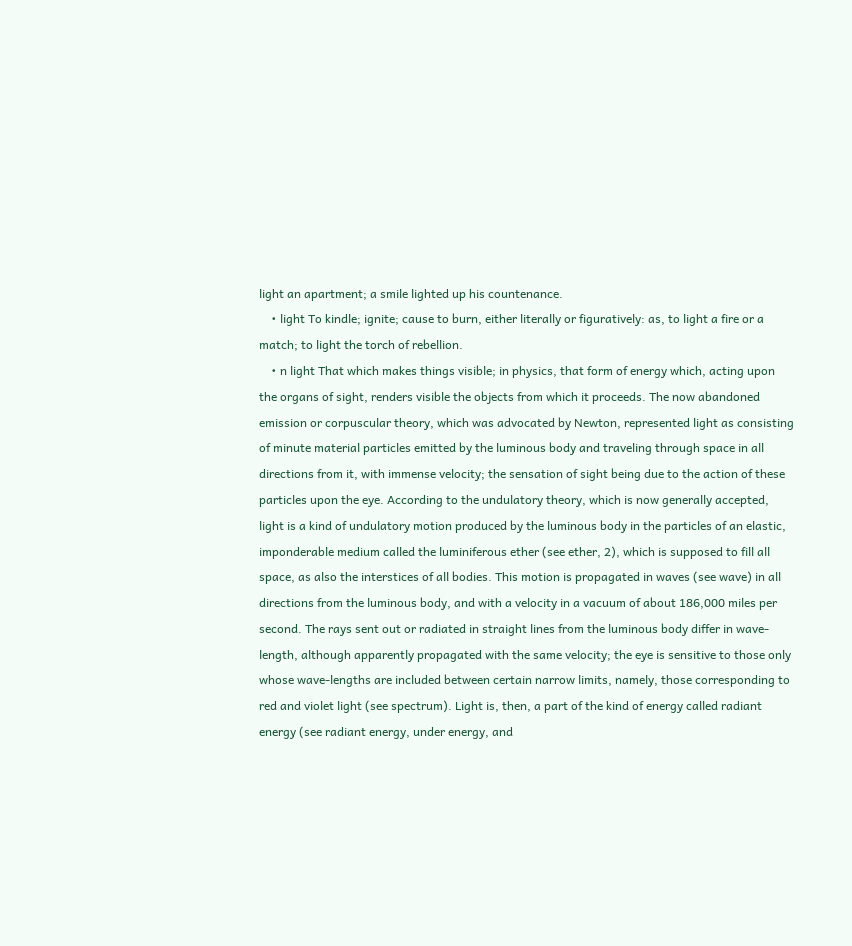light an apartment; a smile lighted up his countenance.
    • light To kindle; ignite; cause to burn, either literally or figuratively: as, to light a fire or a match; to light the torch of rebellion.
    • n light That which makes things visible; in physics, that form of energy which, acting upon the organs of sight, renders visible the objects from which it proceeds. The now abandoned emission or corpuscular theory, which was advocated by Newton, represented light as consisting of minute material particles emitted by the luminous body and traveling through space in all directions from it, with immense velocity; the sensation of sight being due to the action of these particles upon the eye. According to the undulatory theory, which is now generally accepted, light is a kind of undulatory motion produced by the luminous body in the particles of an elastic, imponderable medium called the luminiferous ether (see ether, 2), which is supposed to fill all space, as also the interstices of all bodies. This motion is propagated in waves (see wave) in all directions from the luminous body, and with a velocity in a vacuum of about 186,000 miles per second. The rays sent out or radiated in straight lines from the luminous body differ in wave-length, although apparently propagated with the same velocity; the eye is sensitive to those only whose wave-lengths are included between certain narrow limits, namely, those corresponding to red and violet light (see spectrum). Light is, then, a part of the kind of energy called radiant energy (see radiant energy, under energy, and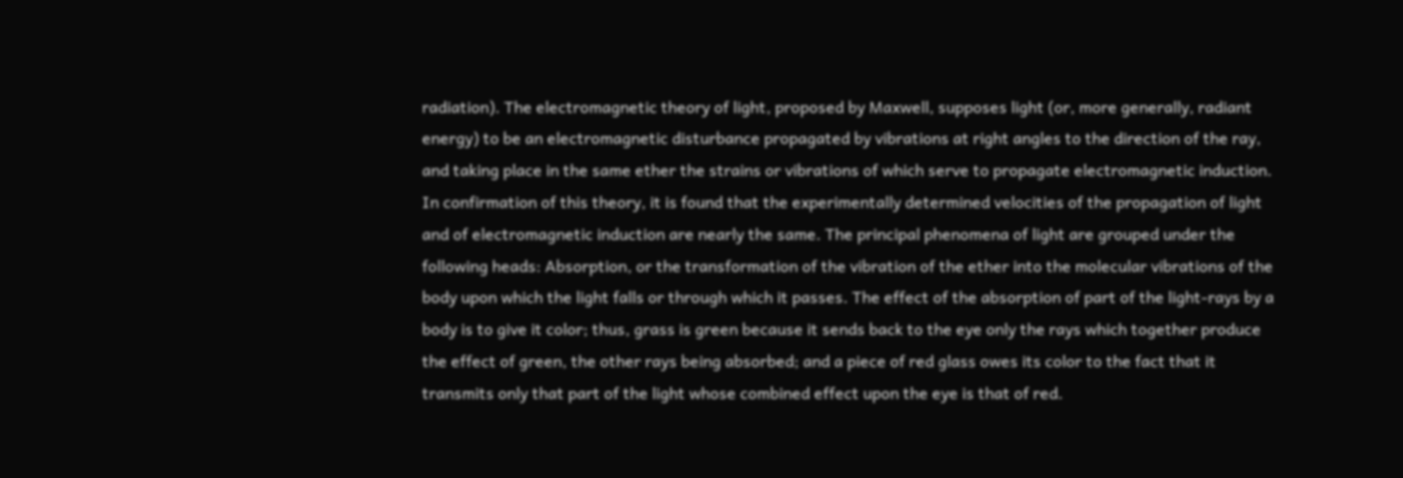radiation). The electromagnetic theory of light, proposed by Maxwell, supposes light (or, more generally, radiant energy) to be an electromagnetic disturbance propagated by vibrations at right angles to the direction of the ray, and taking place in the same ether the strains or vibrations of which serve to propagate electromagnetic induction. In confirmation of this theory, it is found that the experimentally determined velocities of the propagation of light and of electromagnetic induction are nearly the same. The principal phenomena of light are grouped under the following heads: Absorption, or the transformation of the vibration of the ether into the molecular vibrations of the body upon which the light falls or through which it passes. The effect of the absorption of part of the light-rays by a body is to give it color; thus, grass is green because it sends back to the eye only the rays which together produce the effect of green, the other rays being absorbed; and a piece of red glass owes its color to the fact that it transmits only that part of the light whose combined effect upon the eye is that of red.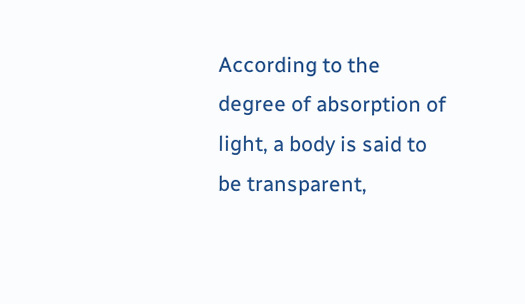According to the degree of absorption of light, a body is said to be transparent,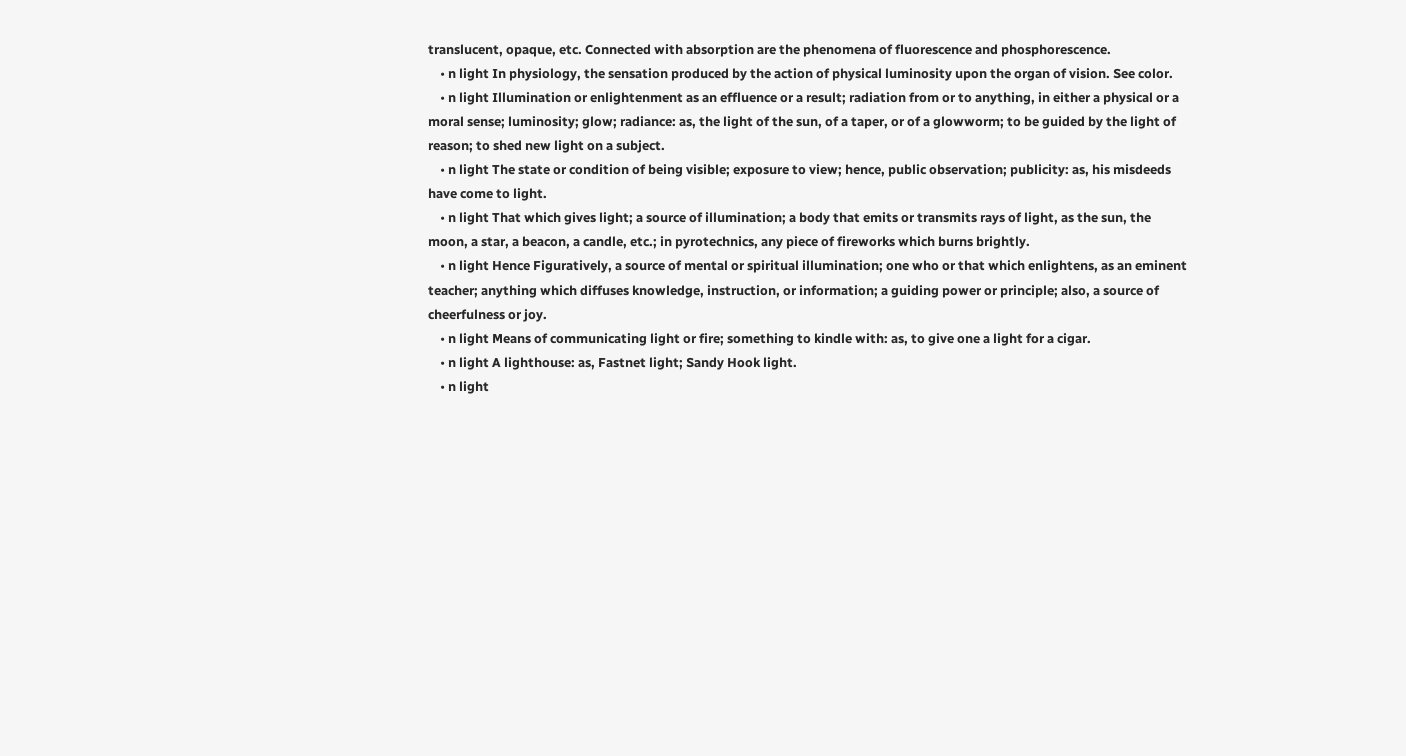translucent, opaque, etc. Connected with absorption are the phenomena of fluorescence and phosphorescence.
    • n light In physiology, the sensation produced by the action of physical luminosity upon the organ of vision. See color.
    • n light Illumination or enlightenment as an effluence or a result; radiation from or to anything, in either a physical or a moral sense; luminosity; glow; radiance: as, the light of the sun, of a taper, or of a glowworm; to be guided by the light of reason; to shed new light on a subject.
    • n light The state or condition of being visible; exposure to view; hence, public observation; publicity: as, his misdeeds have come to light.
    • n light That which gives light; a source of illumination; a body that emits or transmits rays of light, as the sun, the moon, a star, a beacon, a candle, etc.; in pyrotechnics, any piece of fireworks which burns brightly.
    • n light Hence Figuratively, a source of mental or spiritual illumination; one who or that which enlightens, as an eminent teacher; anything which diffuses knowledge, instruction, or information; a guiding power or principle; also, a source of cheerfulness or joy.
    • n light Means of communicating light or fire; something to kindle with: as, to give one a light for a cigar.
    • n light A lighthouse: as, Fastnet light; Sandy Hook light.
    • n light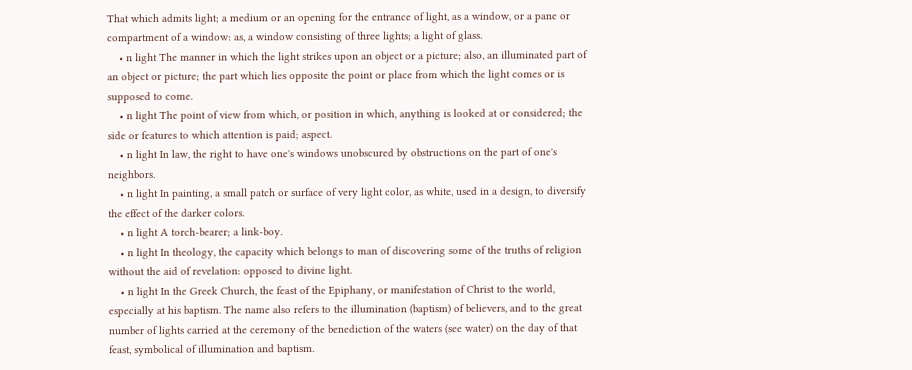That which admits light; a medium or an opening for the entrance of light, as a window, or a pane or compartment of a window: as, a window consisting of three lights; a light of glass.
    • n light The manner in which the light strikes upon an object or a picture; also, an illuminated part of an object or picture; the part which lies opposite the point or place from which the light comes or is supposed to come.
    • n light The point of view from which, or position in which, anything is looked at or considered; the side or features to which attention is paid; aspect.
    • n light In law, the right to have one's windows unobscured by obstructions on the part of one's neighbors.
    • n light In painting, a small patch or surface of very light color, as white, used in a design, to diversify the effect of the darker colors.
    • n light A torch-bearer; a link-boy.
    • n light In theology, the capacity which belongs to man of discovering some of the truths of religion without the aid of revelation: opposed to divine light.
    • n light In the Greek Church, the feast of the Epiphany, or manifestation of Christ to the world, especially at his baptism. The name also refers to the illumination (baptism) of believers, and to the great number of lights carried at the ceremony of the benediction of the waters (see water) on the day of that feast, symbolical of illumination and baptism.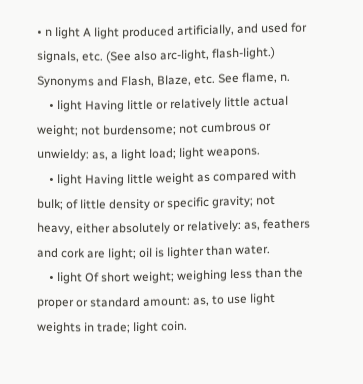• n light A light produced artificially, and used for signals, etc. (See also arc-light, flash-light.) Synonyms and Flash, Blaze, etc. See flame, n.
    • light Having little or relatively little actual weight; not burdensome; not cumbrous or unwieldy: as, a light load; light weapons.
    • light Having little weight as compared with bulk; of little density or specific gravity; not heavy, either absolutely or relatively: as, feathers and cork are light; oil is lighter than water.
    • light Of short weight; weighing less than the proper or standard amount: as, to use light weights in trade; light coin.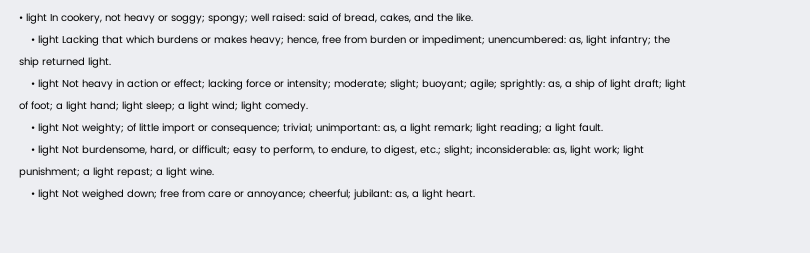• light In cookery, not heavy or soggy; spongy; well raised: said of bread, cakes, and the like.
    • light Lacking that which burdens or makes heavy; hence, free from burden or impediment; unencumbered: as, light infantry; the ship returned light.
    • light Not heavy in action or effect; lacking force or intensity; moderate; slight; buoyant; agile; sprightly: as, a ship of light draft; light of foot; a light hand; light sleep; a light wind; light comedy.
    • light Not weighty; of little import or consequence; trivial; unimportant: as, a light remark; light reading; a light fault.
    • light Not burdensome, hard, or difficult; easy to perform, to endure, to digest, etc.; slight; inconsiderable: as, light work; light punishment; a light repast; a light wine.
    • light Not weighed down; free from care or annoyance; cheerful; jubilant: as, a light heart.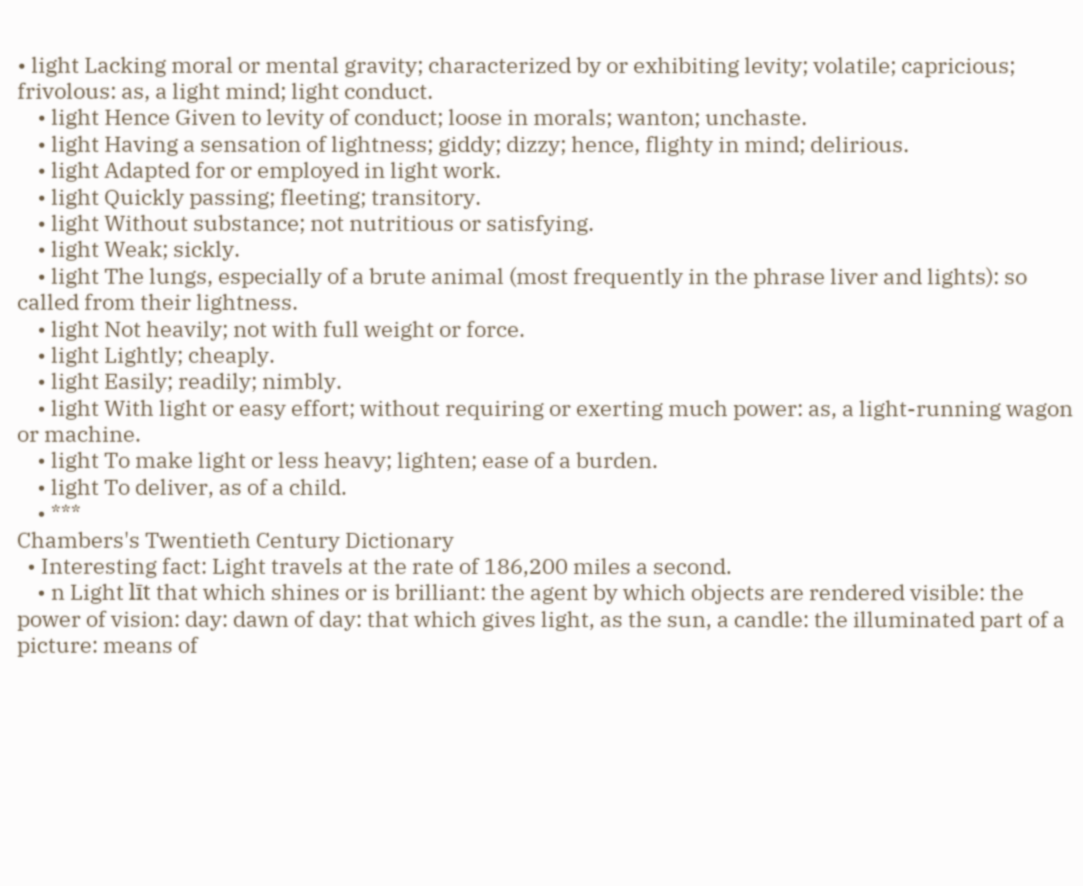• light Lacking moral or mental gravity; characterized by or exhibiting levity; volatile; capricious; frivolous: as, a light mind; light conduct.
    • light Hence Given to levity of conduct; loose in morals; wanton; unchaste.
    • light Having a sensation of lightness; giddy; dizzy; hence, flighty in mind; delirious.
    • light Adapted for or employed in light work.
    • light Quickly passing; fleeting; transitory.
    • light Without substance; not nutritious or satisfying.
    • light Weak; sickly.
    • light The lungs, especially of a brute animal (most frequently in the phrase liver and lights): so called from their lightness.
    • light Not heavily; not with full weight or force.
    • light Lightly; cheaply.
    • light Easily; readily; nimbly.
    • light With light or easy effort; without requiring or exerting much power: as, a light-running wagon or machine.
    • light To make light or less heavy; lighten; ease of a burden.
    • light To deliver, as of a child.
    • ***
Chambers's Twentieth Century Dictionary
  • Interesting fact: Light travels at the rate of 186,200 miles a second.
    • n Light līt that which shines or is brilliant: the agent by which objects are rendered visible: the power of vision: day: dawn of day: that which gives light, as the sun, a candle: the illuminated part of a picture: means of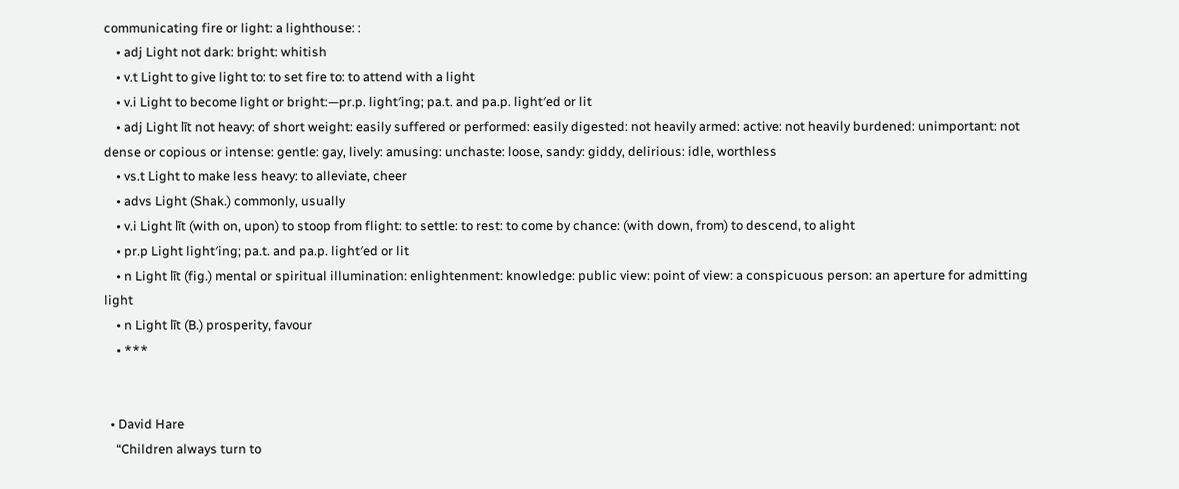communicating fire or light: a lighthouse: :
    • adj Light not dark: bright: whitish
    • v.t Light to give light to: to set fire to: to attend with a light
    • v.i Light to become light or bright:—pr.p. light′ing; pa.t. and pa.p. light′ed or lit
    • adj Light līt not heavy: of short weight: easily suffered or performed: easily digested: not heavily armed: active: not heavily burdened: unimportant: not dense or copious or intense: gentle: gay, lively: amusing: unchaste: loose, sandy: giddy, delirious: idle, worthless
    • vs.t Light to make less heavy: to alleviate, cheer
    • advs Light (Shak.) commonly, usually
    • v.i Light līt (with on, upon) to stoop from flight: to settle: to rest: to come by chance: (with down, from) to descend, to alight
    • pr.p Light light′ing; pa.t. and pa.p. light′ed or lit
    • n Light līt (fig.) mental or spiritual illumination: enlightenment: knowledge: public view: point of view: a conspicuous person: an aperture for admitting light
    • n Light līt (B.) prosperity, favour
    • ***


  • David Hare
    “Children always turn to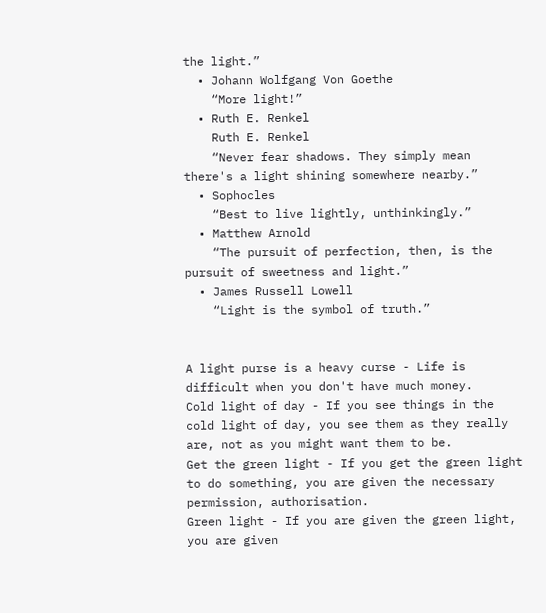the light.”
  • Johann Wolfgang Von Goethe
    “More light!”
  • Ruth E. Renkel
    Ruth E. Renkel
    “Never fear shadows. They simply mean there's a light shining somewhere nearby.”
  • Sophocles
    “Best to live lightly, unthinkingly.”
  • Matthew Arnold
    “The pursuit of perfection, then, is the pursuit of sweetness and light.”
  • James Russell Lowell
    “Light is the symbol of truth.”


A light purse is a heavy curse - Life is difficult when you don't have much money.
Cold light of day - If you see things in the cold light of day, you see them as they really are, not as you might want them to be.
Get the green light - If you get the green light to do something, you are given the necessary permission, authorisation.
Green light - If you are given the green light, you are given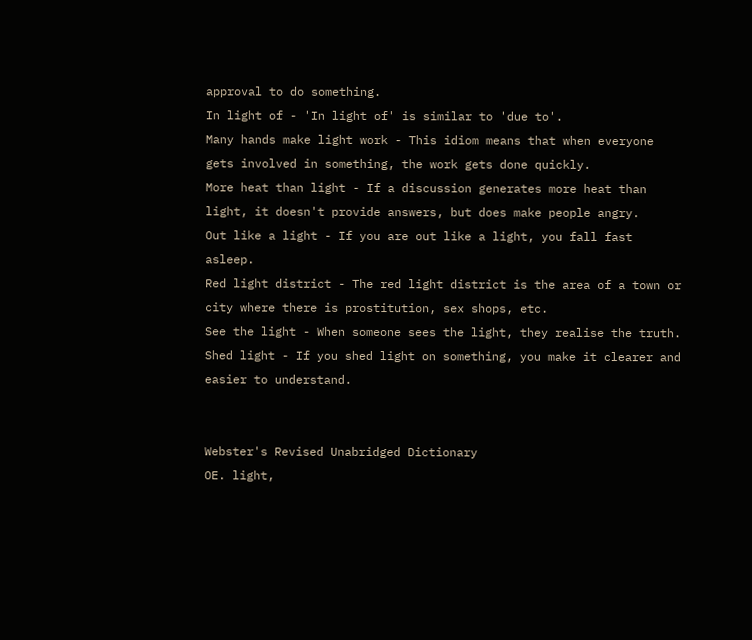approval to do something.
In light of - 'In light of' is similar to 'due to'.
Many hands make light work - This idiom means that when everyone gets involved in something, the work gets done quickly.
More heat than light - If a discussion generates more heat than light, it doesn't provide answers, but does make people angry.
Out like a light - If you are out like a light, you fall fast asleep.
Red light district - The red light district is the area of a town or city where there is prostitution, sex shops, etc.
See the light - When someone sees the light, they realise the truth.
Shed light - If you shed light on something, you make it clearer and easier to understand.


Webster's Revised Unabridged Dictionary
OE. light,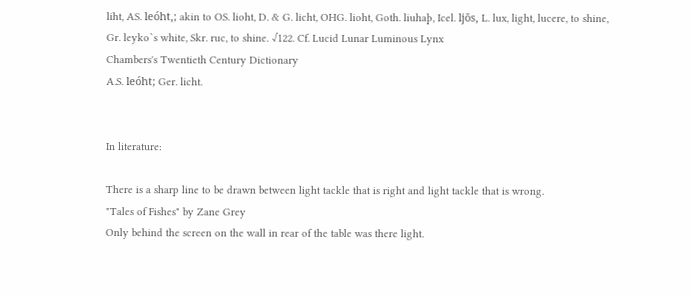liht, AS. leóht,; akin to OS. lioht, D. & G. licht, OHG. lioht, Goth. liuhaþ, Icel. ljōs, L. lux, light, lucere, to shine, Gr. leyko`s white, Skr. ruc, to shine. √122. Cf. Lucid Lunar Luminous Lynx
Chambers's Twentieth Century Dictionary
A.S. leóht; Ger. licht.


In literature:

There is a sharp line to be drawn between light tackle that is right and light tackle that is wrong.
"Tales of Fishes" by Zane Grey
Only behind the screen on the wall in rear of the table was there light.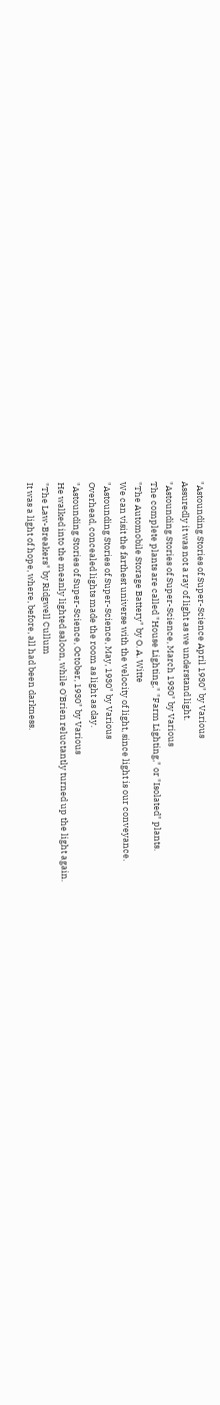"Astounding Stories of Super-Science April 1930" by Various
Assuredly it was not a ray of light as we understand light.
"Astounding Stories of Super-Science, March 1930" by Various
The complete plants are called "House Lighting," "Farm Lighting," or "Isolated" plants.
"The Automobile Storage Battery" by O. A. Witte
We can visit the farthest universe with the velocity of light, since light is our conveyance.
"Astounding Stories of Super-Science, May, 1930" by Various
Overhead, concealed lights made the room as light as day.
"Astounding Stories of Super-Science, October, 1930" by Various
He walked into the meanly lighted saloon, while O'Brien reluctantly turned up the light again.
"The Law-Breakers" by Ridgwell Cullum
It was a light of hope, where, before, all had been darkness.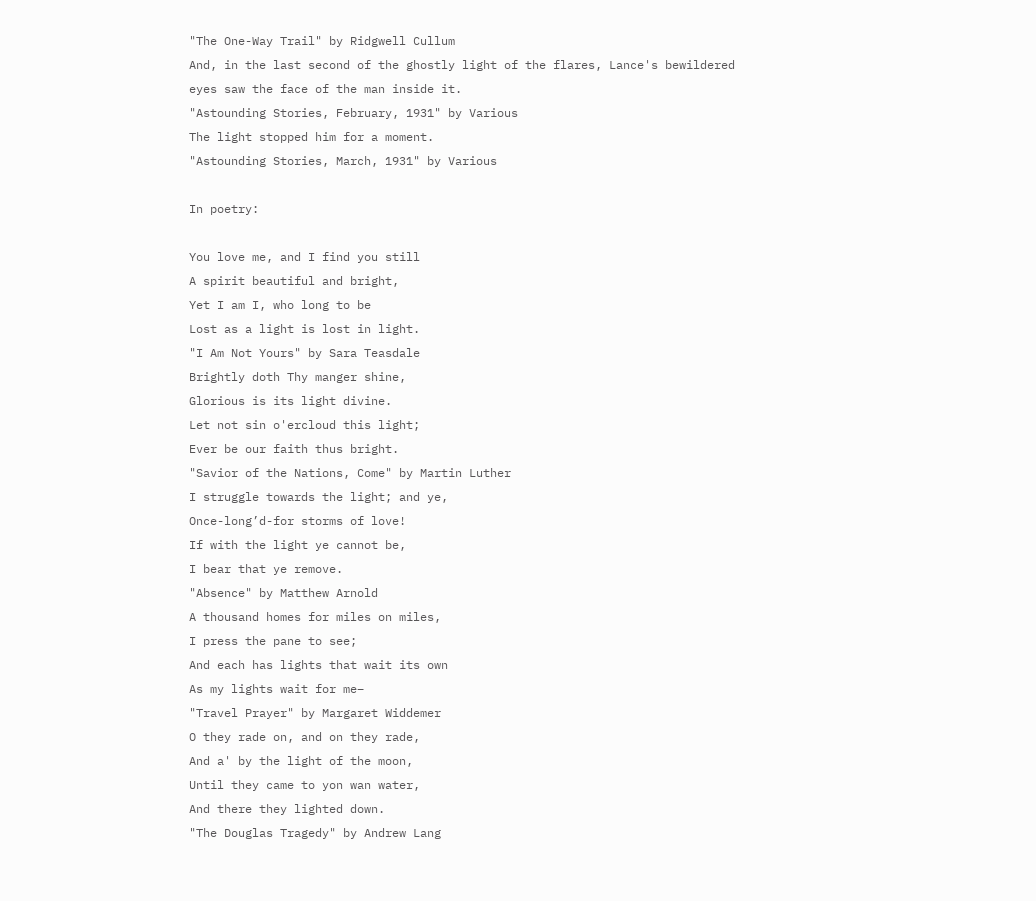"The One-Way Trail" by Ridgwell Cullum
And, in the last second of the ghostly light of the flares, Lance's bewildered eyes saw the face of the man inside it.
"Astounding Stories, February, 1931" by Various
The light stopped him for a moment.
"Astounding Stories, March, 1931" by Various

In poetry:

You love me, and I find you still
A spirit beautiful and bright,
Yet I am I, who long to be
Lost as a light is lost in light.
"I Am Not Yours" by Sara Teasdale
Brightly doth Thy manger shine,
Glorious is its light divine.
Let not sin o'ercloud this light;
Ever be our faith thus bright.
"Savior of the Nations, Come" by Martin Luther
I struggle towards the light; and ye,
Once-long’d-for storms of love!
If with the light ye cannot be,
I bear that ye remove.
"Absence" by Matthew Arnold
A thousand homes for miles on miles,
I press the pane to see;
And each has lights that wait its own
As my lights wait for me–
"Travel Prayer" by Margaret Widdemer
O they rade on, and on they rade,
And a' by the light of the moon,
Until they came to yon wan water,
And there they lighted down.
"The Douglas Tragedy" by Andrew Lang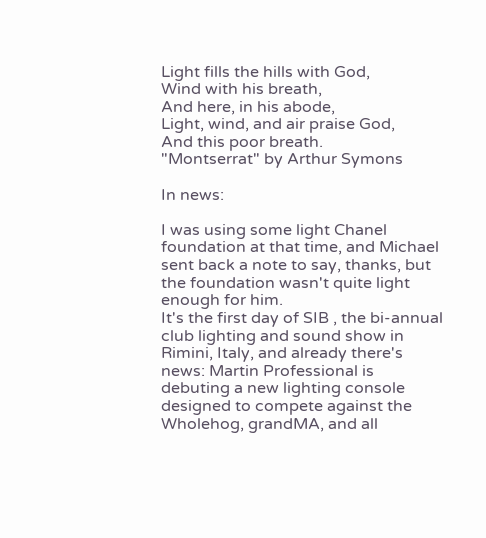Light fills the hills with God,
Wind with his breath,
And here, in his abode,
Light, wind, and air praise God,
And this poor breath.
"Montserrat" by Arthur Symons

In news:

I was using some light Chanel foundation at that time, and Michael sent back a note to say, thanks, but the foundation wasn't quite light enough for him.
It's the first day of SIB , the bi-annual club lighting and sound show in Rimini, Italy, and already there's news: Martin Professional is debuting a new lighting console designed to compete against the Wholehog, grandMA, and all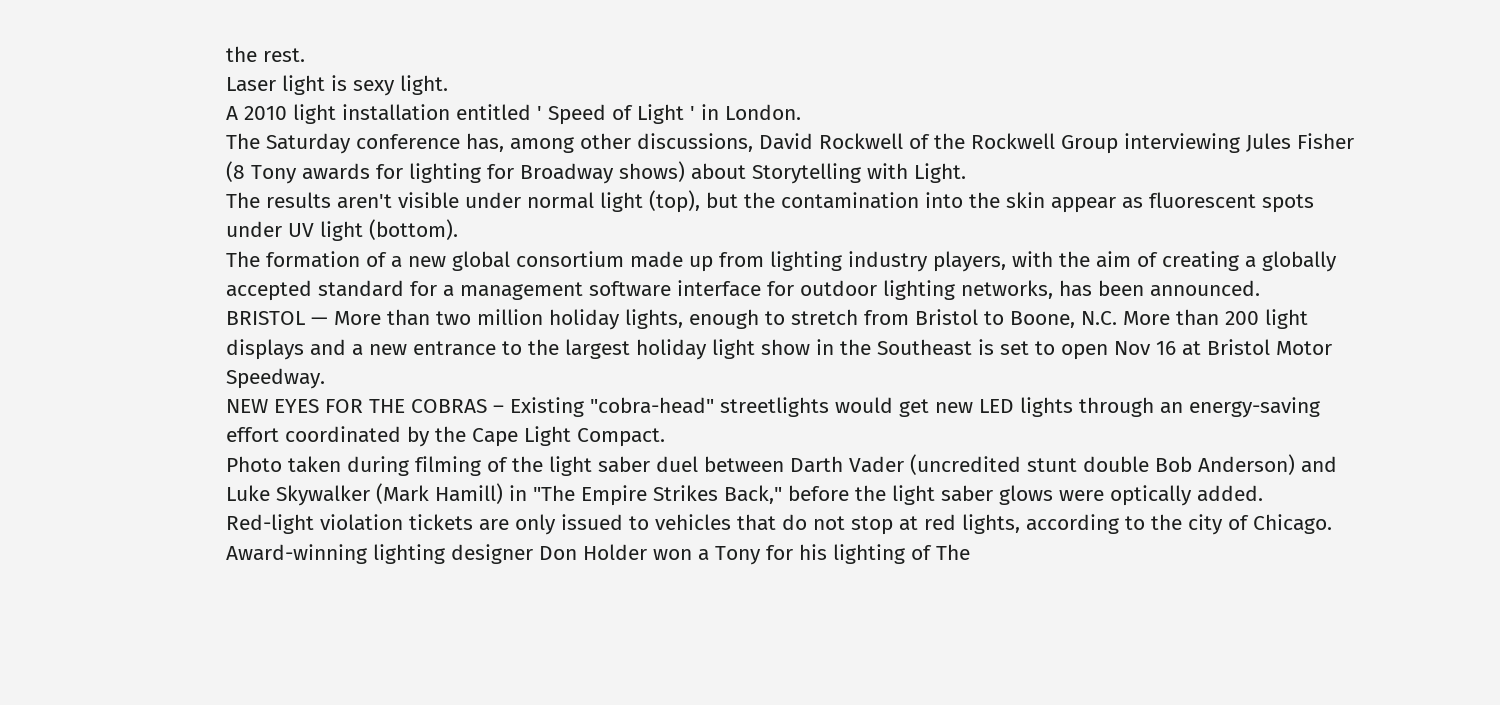the rest.
Laser light is sexy light.
A 2010 light installation entitled ' Speed of Light ' in London.
The Saturday conference has, among other discussions, David Rockwell of the Rockwell Group interviewing Jules Fisher (8 Tony awards for lighting for Broadway shows) about Storytelling with Light.
The results aren't visible under normal light (top), but the contamination into the skin appear as fluorescent spots under UV light (bottom).
The formation of a new global consortium made up from lighting industry players, with the aim of creating a globally accepted standard for a management software interface for outdoor lighting networks, has been announced.
BRISTOL — More than two million holiday lights, enough to stretch from Bristol to Boone, N.C. More than 200 light displays and a new entrance to the largest holiday light show in the Southeast is set to open Nov 16 at Bristol Motor Speedway.
NEW EYES FOR THE COBRAS – Existing "cobra-head" streetlights would get new LED lights through an energy-saving effort coordinated by the Cape Light Compact.
Photo taken during filming of the light saber duel between Darth Vader (uncredited stunt double Bob Anderson) and Luke Skywalker (Mark Hamill) in "The Empire Strikes Back," before the light saber glows were optically added.
Red-light violation tickets are only issued to vehicles that do not stop at red lights, according to the city of Chicago.
Award-winning lighting designer Don Holder won a Tony for his lighting of The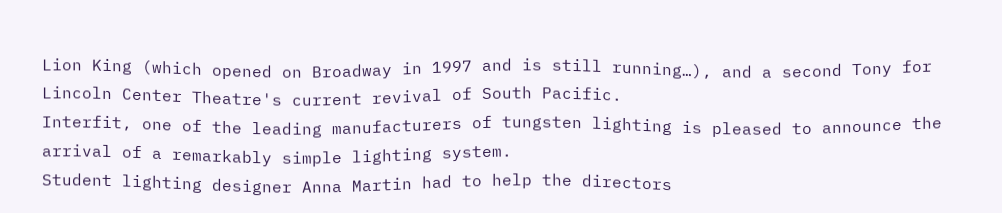Lion King (which opened on Broadway in 1997 and is still running…), and a second Tony for Lincoln Center Theatre's current revival of South Pacific.
Interfit, one of the leading manufacturers of tungsten lighting is pleased to announce the arrival of a remarkably simple lighting system.
Student lighting designer Anna Martin had to help the directors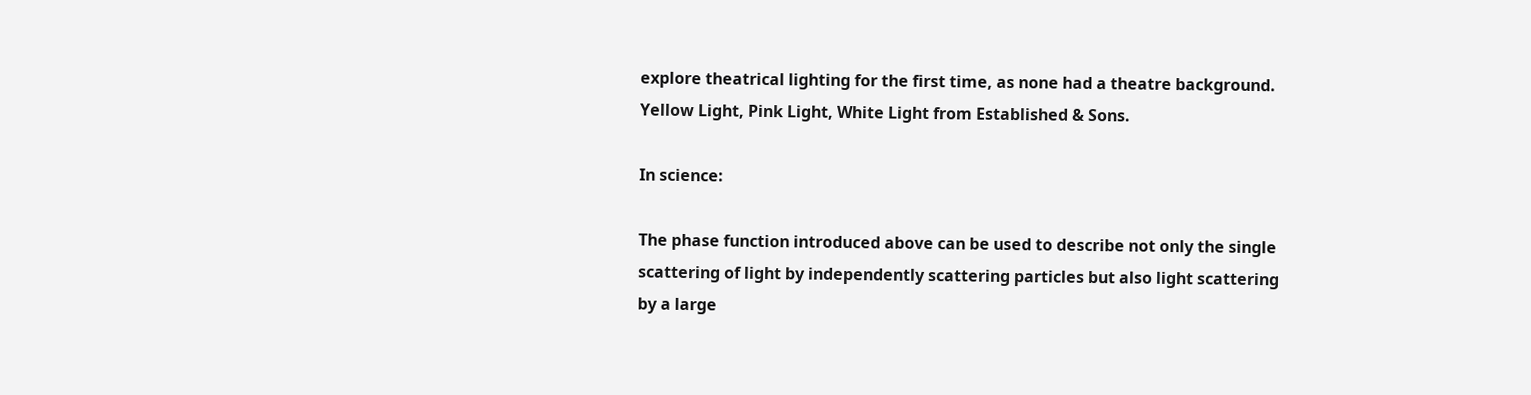explore theatrical lighting for the first time, as none had a theatre background.
Yellow Light, Pink Light, White Light from Established & Sons.

In science:

The phase function introduced above can be used to describe not only the single scattering of light by independently scattering particles but also light scattering by a large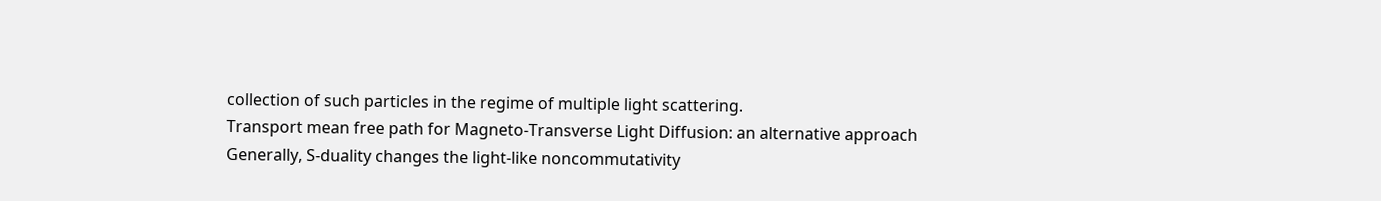collection of such particles in the regime of multiple light scattering.
Transport mean free path for Magneto-Transverse Light Diffusion: an alternative approach
Generally, S-duality changes the light-like noncommutativity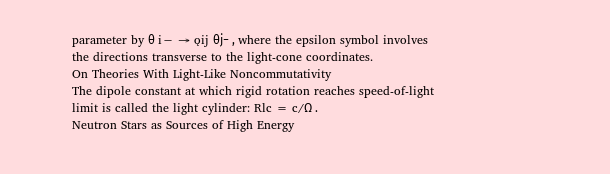parameter by θ i− → ǫij θj− , where the epsilon symbol involves the directions transverse to the light-cone coordinates.
On Theories With Light-Like Noncommutativity
The dipole constant at which rigid rotation reaches speed-of-light limit is called the light cylinder: Rlc = c/Ω .
Neutron Stars as Sources of High Energy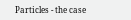Particles - the case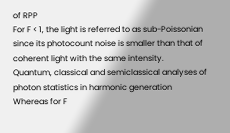of RPP
For F < 1, the light is referred to as sub-Poissonian since its photocount noise is smaller than that of coherent light with the same intensity.
Quantum, classical and semiclassical analyses of photon statistics in harmonic generation
Whereas for F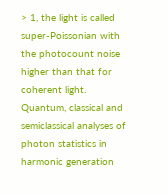> 1, the light is called super-Poissonian with the photocount noise higher than that for coherent light.
Quantum, classical and semiclassical analyses of photon statistics in harmonic generation